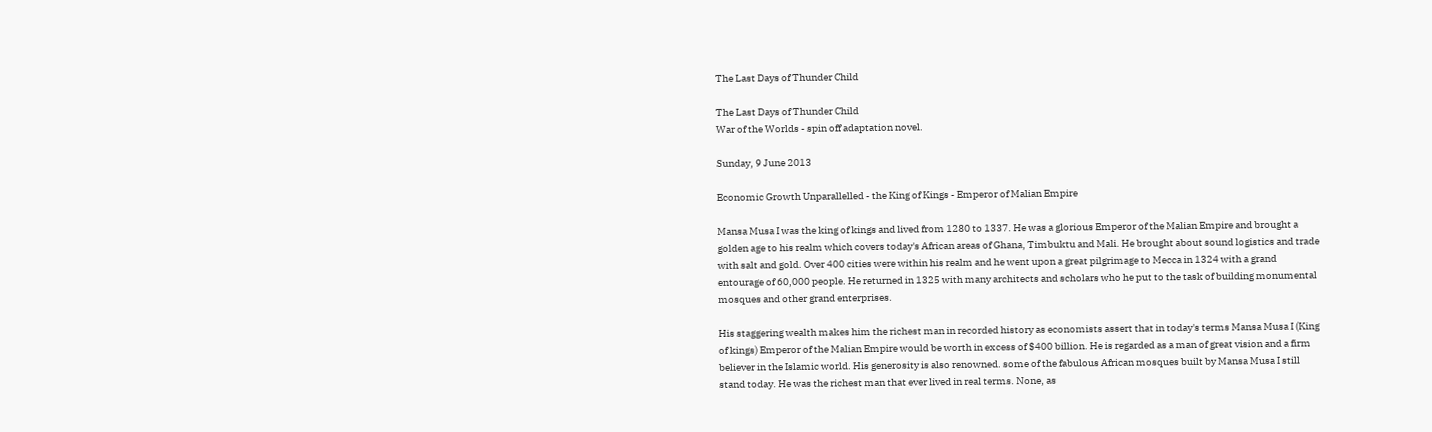The Last Days of Thunder Child

The Last Days of Thunder Child
War of the Worlds - spin off adaptation novel.

Sunday, 9 June 2013

Economic Growth Unparallelled - the King of Kings - Emperor of Malian Empire

Mansa Musa I was the king of kings and lived from 1280 to 1337. He was a glorious Emperor of the Malian Empire and brought a golden age to his realm which covers today's African areas of Ghana, Timbuktu and Mali. He brought about sound logistics and trade with salt and gold. Over 400 cities were within his realm and he went upon a great pilgrimage to Mecca in 1324 with a grand entourage of 60,000 people. He returned in 1325 with many architects and scholars who he put to the task of building monumental mosques and other grand enterprises.

His staggering wealth makes him the richest man in recorded history as economists assert that in today's terms Mansa Musa I (King of kings) Emperor of the Malian Empire would be worth in excess of $400 billion. He is regarded as a man of great vision and a firm believer in the Islamic world. His generosity is also renowned. some of the fabulous African mosques built by Mansa Musa I still stand today. He was the richest man that ever lived in real terms. None, as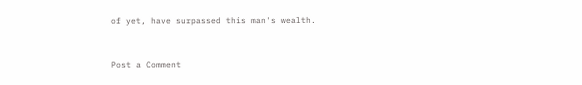of yet, have surpassed this man's wealth.


Post a Comment